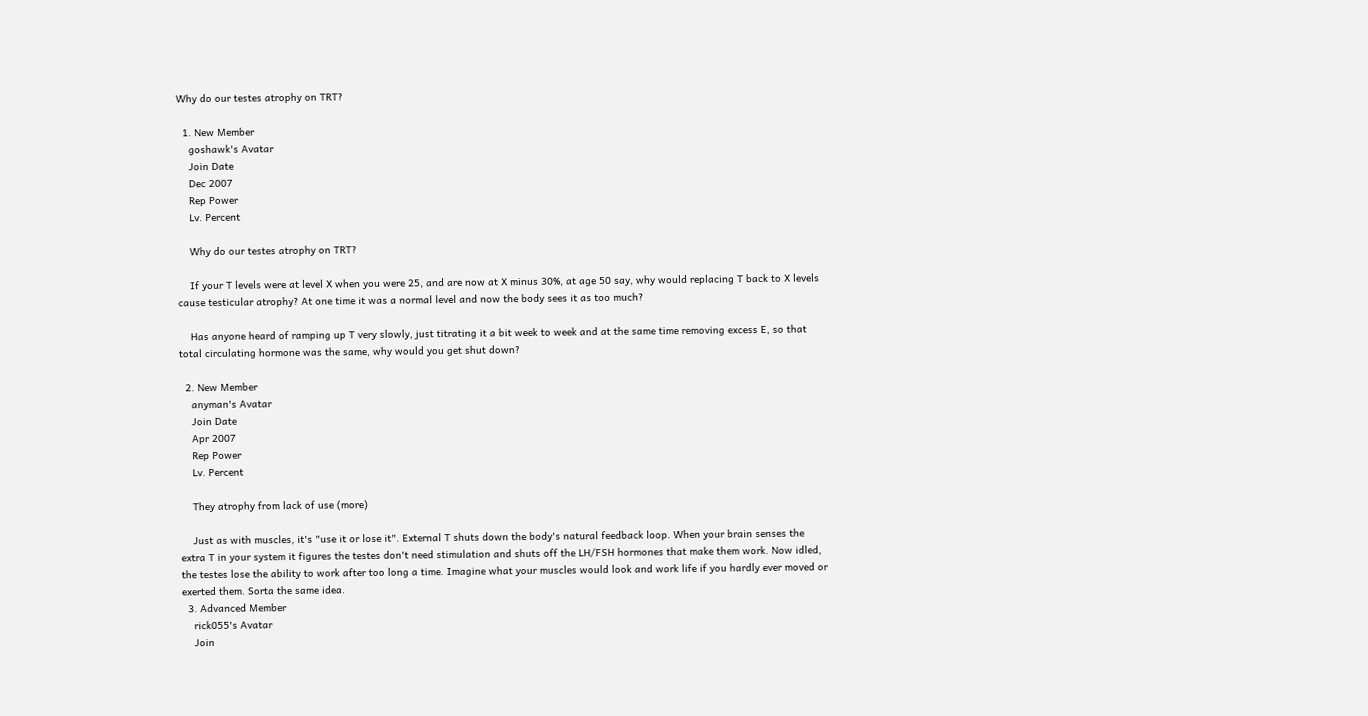Why do our testes atrophy on TRT?

  1. New Member
    goshawk's Avatar
    Join Date
    Dec 2007
    Rep Power
    Lv. Percent

    Why do our testes atrophy on TRT?

    If your T levels were at level X when you were 25, and are now at X minus 30%, at age 50 say, why would replacing T back to X levels cause testicular atrophy? At one time it was a normal level and now the body sees it as too much?

    Has anyone heard of ramping up T very slowly, just titrating it a bit week to week and at the same time removing excess E, so that total circulating hormone was the same, why would you get shut down?

  2. New Member
    anyman's Avatar
    Join Date
    Apr 2007
    Rep Power
    Lv. Percent

    They atrophy from lack of use (more)

    Just as with muscles, it's "use it or lose it". External T shuts down the body's natural feedback loop. When your brain senses the extra T in your system it figures the testes don't need stimulation and shuts off the LH/FSH hormones that make them work. Now idled, the testes lose the ability to work after too long a time. Imagine what your muscles would look and work life if you hardly ever moved or exerted them. Sorta the same idea.
  3. Advanced Member
    rick055's Avatar
    Join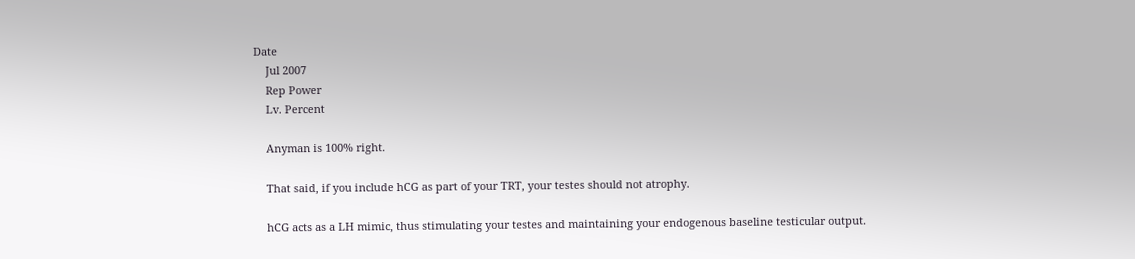Date
    Jul 2007
    Rep Power
    Lv. Percent

    Anyman is 100% right.

    That said, if you include hCG as part of your TRT, your testes should not atrophy.

    hCG acts as a LH mimic, thus stimulating your testes and maintaining your endogenous baseline testicular output.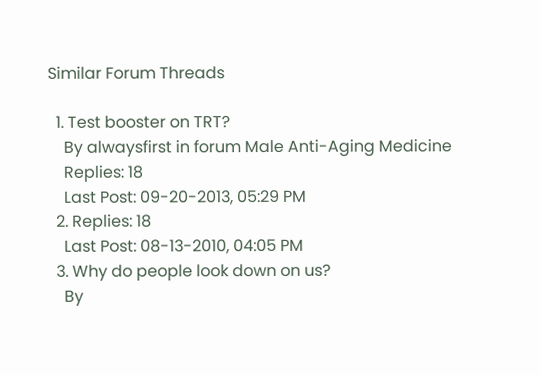Similar Forum Threads

  1. Test booster on TRT?
    By alwaysfirst in forum Male Anti-Aging Medicine
    Replies: 18
    Last Post: 09-20-2013, 05:29 PM
  2. Replies: 18
    Last Post: 08-13-2010, 04:05 PM
  3. Why do people look down on us?
    By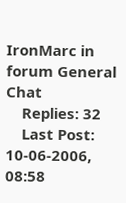IronMarc in forum General Chat
    Replies: 32
    Last Post: 10-06-2006, 08:58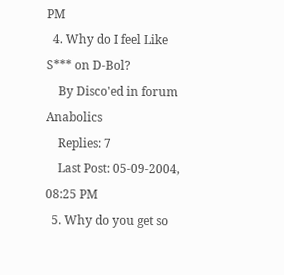PM
  4. Why do I feel Like S*** on D-Bol?
    By Disco'ed in forum Anabolics
    Replies: 7
    Last Post: 05-09-2004, 08:25 PM
  5. Why do you get so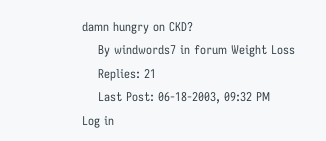damn hungry on CKD?
    By windwords7 in forum Weight Loss
    Replies: 21
    Last Post: 06-18-2003, 09:32 PM
Log in